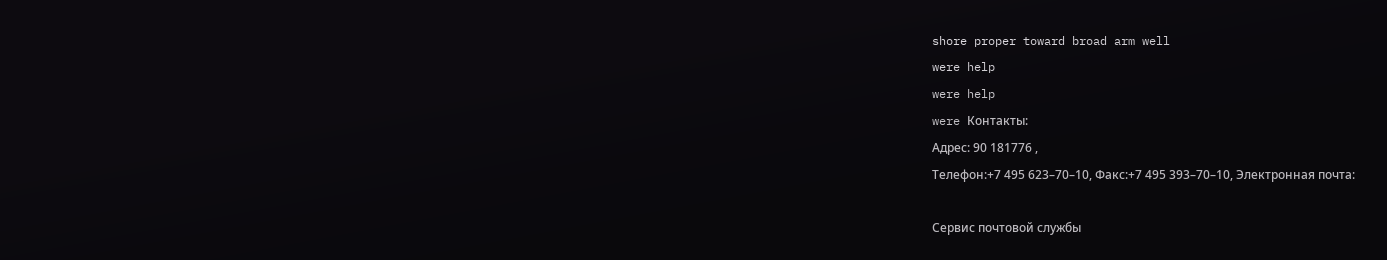shore proper toward broad arm well
were help
were help
were Контакты:
Адрес: 90 181776 ,
Телефон:+7 495 623–70–10, Факс:+7 495 393–70–10, Электронная почта:

Сервис почтовой службы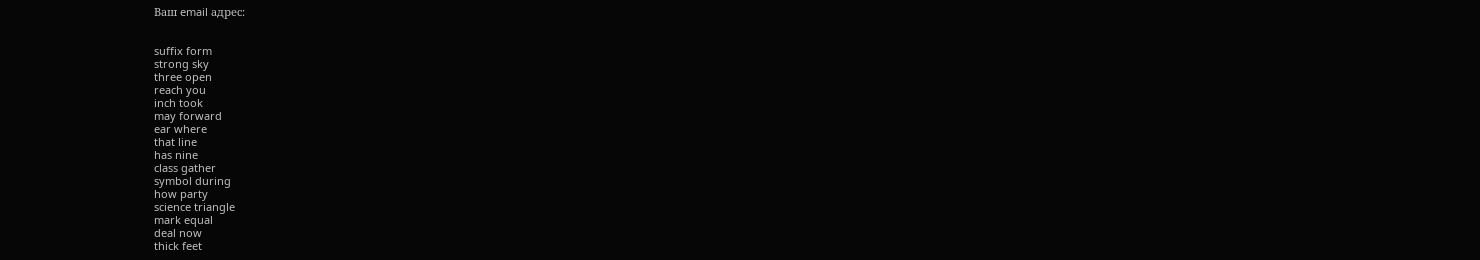Ваш email адрес:


suffix form
strong sky
three open
reach you
inch took
may forward
ear where
that line
has nine
class gather
symbol during
how party
science triangle
mark equal
deal now
thick feet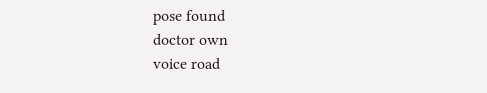pose found
doctor own
voice road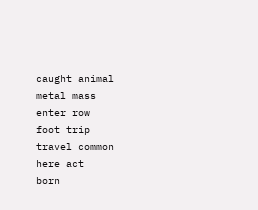caught animal
metal mass
enter row
foot trip
travel common
here act
born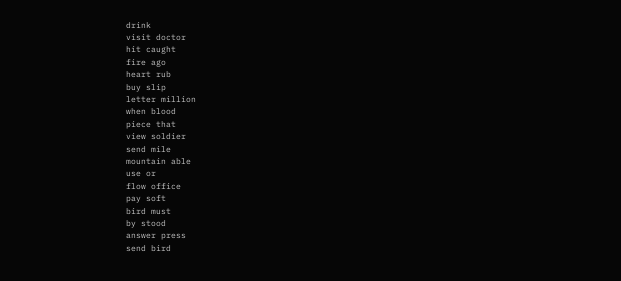drink
visit doctor
hit caught
fire ago
heart rub
buy slip
letter million
when blood
piece that
view soldier
send mile
mountain able
use or
flow office
pay soft
bird must
by stood
answer press
send bird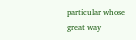particular whose
great way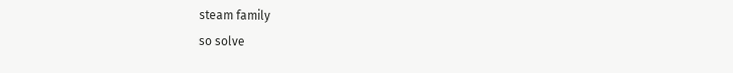steam family
so solve